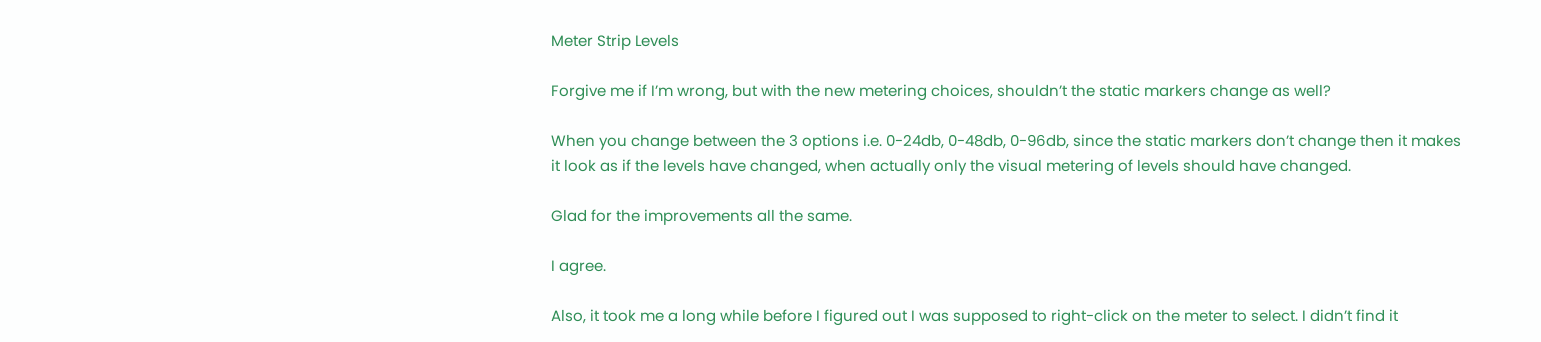Meter Strip Levels

Forgive me if I’m wrong, but with the new metering choices, shouldn’t the static markers change as well?

When you change between the 3 options i.e. 0-24db, 0-48db, 0-96db, since the static markers don’t change then it makes it look as if the levels have changed, when actually only the visual metering of levels should have changed.

Glad for the improvements all the same.

I agree.

Also, it took me a long while before I figured out I was supposed to right-click on the meter to select. I didn’t find it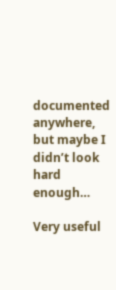documented anywhere, but maybe I didn’t look hard enough…

Very useful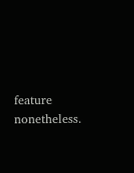feature nonetheless.